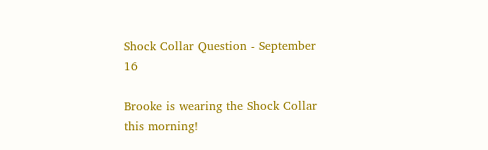Shock Collar Question - September 16

Brooke is wearing the Shock Collar this morning!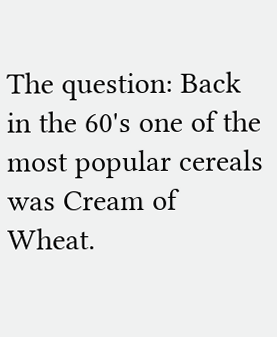The question: Back in the 60's one of the most popular cereals was Cream of Wheat.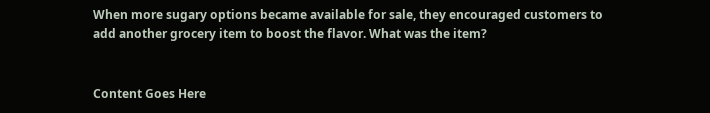When more sugary options became available for sale, they encouraged customers to add another grocery item to boost the flavor. What was the item?


Content Goes Here